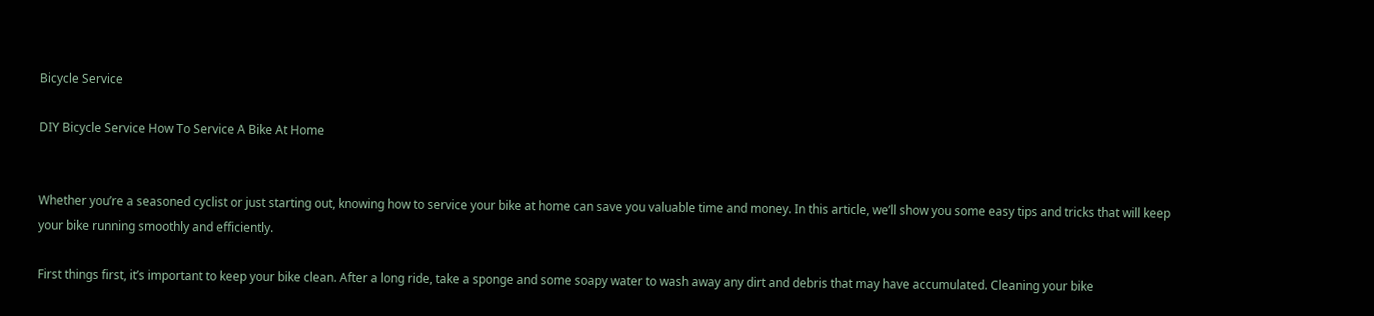Bicycle Service

DIY Bicycle Service How To Service A Bike At Home


Whether you’re a seasoned cyclist or just starting out, knowing how to service your bike at home can save you valuable time and money. In this article, we’ll show you some easy tips and tricks that will keep your bike running smoothly and efficiently.

First things first, it’s important to keep your bike clean. After a long ride, take a sponge and some soapy water to wash away any dirt and debris that may have accumulated. Cleaning your bike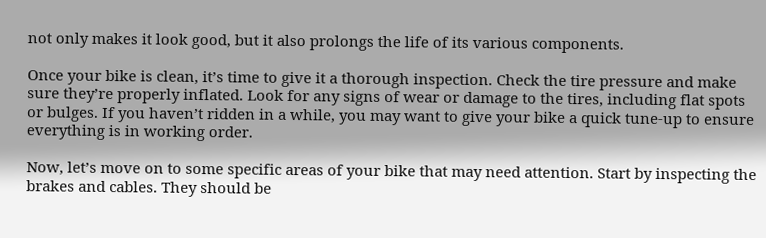not only makes it look good, but it also prolongs the life of its various components.

Once your bike is clean, it’s time to give it a thorough inspection. Check the tire pressure and make sure they’re properly inflated. Look for any signs of wear or damage to the tires, including flat spots or bulges. If you haven’t ridden in a while, you may want to give your bike a quick tune-up to ensure everything is in working order.

Now, let’s move on to some specific areas of your bike that may need attention. Start by inspecting the brakes and cables. They should be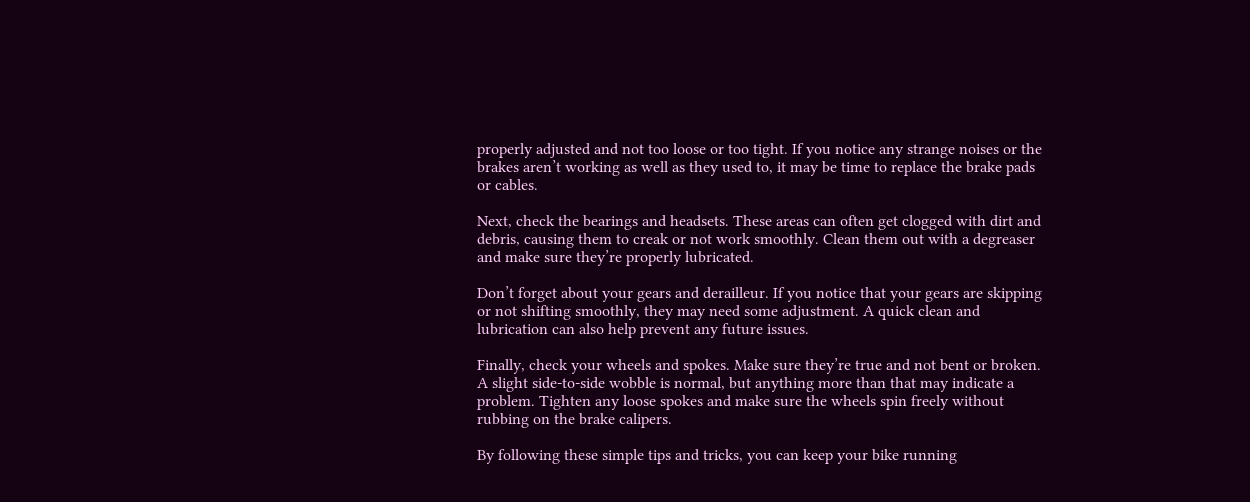properly adjusted and not too loose or too tight. If you notice any strange noises or the brakes aren’t working as well as they used to, it may be time to replace the brake pads or cables.

Next, check the bearings and headsets. These areas can often get clogged with dirt and debris, causing them to creak or not work smoothly. Clean them out with a degreaser and make sure they’re properly lubricated.

Don’t forget about your gears and derailleur. If you notice that your gears are skipping or not shifting smoothly, they may need some adjustment. A quick clean and lubrication can also help prevent any future issues.

Finally, check your wheels and spokes. Make sure they’re true and not bent or broken. A slight side-to-side wobble is normal, but anything more than that may indicate a problem. Tighten any loose spokes and make sure the wheels spin freely without rubbing on the brake calipers.

By following these simple tips and tricks, you can keep your bike running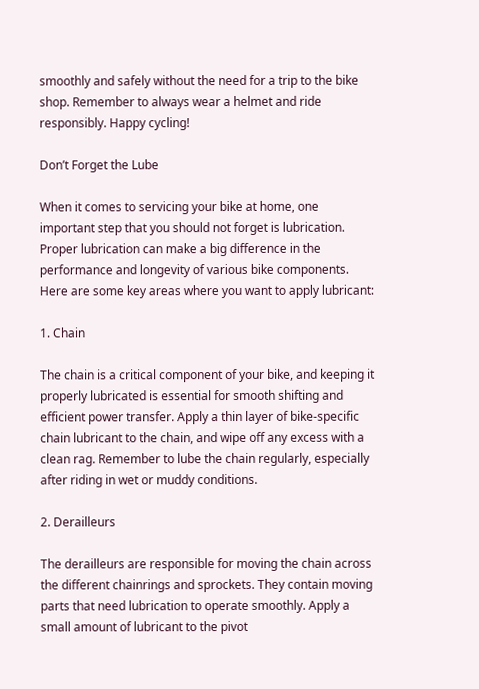smoothly and safely without the need for a trip to the bike shop. Remember to always wear a helmet and ride responsibly. Happy cycling!

Don’t Forget the Lube

When it comes to servicing your bike at home, one important step that you should not forget is lubrication. Proper lubrication can make a big difference in the performance and longevity of various bike components. Here are some key areas where you want to apply lubricant:

1. Chain

The chain is a critical component of your bike, and keeping it properly lubricated is essential for smooth shifting and efficient power transfer. Apply a thin layer of bike-specific chain lubricant to the chain, and wipe off any excess with a clean rag. Remember to lube the chain regularly, especially after riding in wet or muddy conditions.

2. Derailleurs

The derailleurs are responsible for moving the chain across the different chainrings and sprockets. They contain moving parts that need lubrication to operate smoothly. Apply a small amount of lubricant to the pivot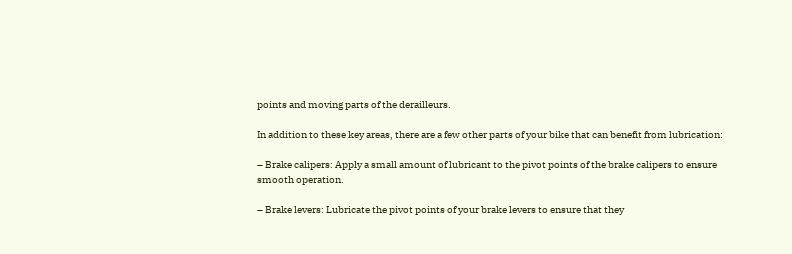points and moving parts of the derailleurs.

In addition to these key areas, there are a few other parts of your bike that can benefit from lubrication:

– Brake calipers: Apply a small amount of lubricant to the pivot points of the brake calipers to ensure smooth operation.

– Brake levers: Lubricate the pivot points of your brake levers to ensure that they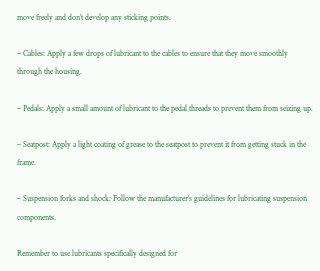move freely and don’t develop any sticking points.

– Cables: Apply a few drops of lubricant to the cables to ensure that they move smoothly through the housing.

– Pedals: Apply a small amount of lubricant to the pedal threads to prevent them from seizing up.

– Seatpost: Apply a light coating of grease to the seatpost to prevent it from getting stuck in the frame.

– Suspension forks and shock: Follow the manufacturer’s guidelines for lubricating suspension components.

Remember to use lubricants specifically designed for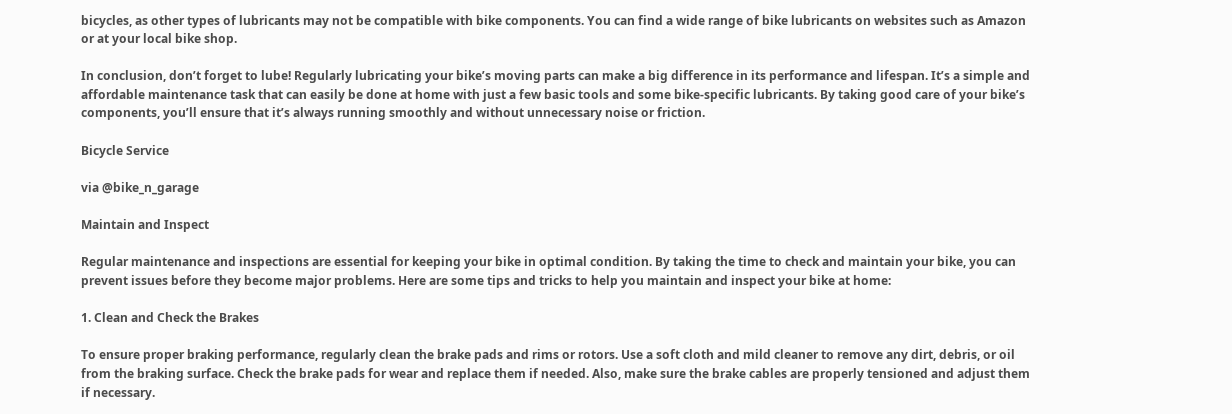bicycles, as other types of lubricants may not be compatible with bike components. You can find a wide range of bike lubricants on websites such as Amazon or at your local bike shop.

In conclusion, don’t forget to lube! Regularly lubricating your bike’s moving parts can make a big difference in its performance and lifespan. It’s a simple and affordable maintenance task that can easily be done at home with just a few basic tools and some bike-specific lubricants. By taking good care of your bike’s components, you’ll ensure that it’s always running smoothly and without unnecessary noise or friction.

Bicycle Service

via @bike_n_garage

Maintain and Inspect

Regular maintenance and inspections are essential for keeping your bike in optimal condition. By taking the time to check and maintain your bike, you can prevent issues before they become major problems. Here are some tips and tricks to help you maintain and inspect your bike at home:

1. Clean and Check the Brakes

To ensure proper braking performance, regularly clean the brake pads and rims or rotors. Use a soft cloth and mild cleaner to remove any dirt, debris, or oil from the braking surface. Check the brake pads for wear and replace them if needed. Also, make sure the brake cables are properly tensioned and adjust them if necessary.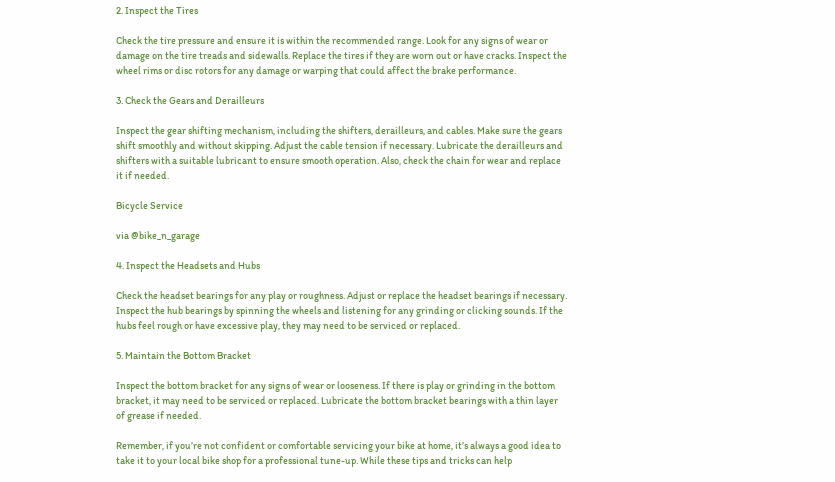2. Inspect the Tires

Check the tire pressure and ensure it is within the recommended range. Look for any signs of wear or damage on the tire treads and sidewalls. Replace the tires if they are worn out or have cracks. Inspect the wheel rims or disc rotors for any damage or warping that could affect the brake performance.

3. Check the Gears and Derailleurs

Inspect the gear shifting mechanism, including the shifters, derailleurs, and cables. Make sure the gears shift smoothly and without skipping. Adjust the cable tension if necessary. Lubricate the derailleurs and shifters with a suitable lubricant to ensure smooth operation. Also, check the chain for wear and replace it if needed.

Bicycle Service

via @bike_n_garage

4. Inspect the Headsets and Hubs

Check the headset bearings for any play or roughness. Adjust or replace the headset bearings if necessary. Inspect the hub bearings by spinning the wheels and listening for any grinding or clicking sounds. If the hubs feel rough or have excessive play, they may need to be serviced or replaced.

5. Maintain the Bottom Bracket

Inspect the bottom bracket for any signs of wear or looseness. If there is play or grinding in the bottom bracket, it may need to be serviced or replaced. Lubricate the bottom bracket bearings with a thin layer of grease if needed.

Remember, if you’re not confident or comfortable servicing your bike at home, it’s always a good idea to take it to your local bike shop for a professional tune-up. While these tips and tricks can help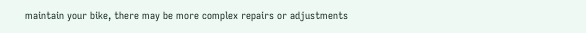maintain your bike, there may be more complex repairs or adjustments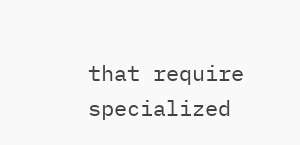that require specialized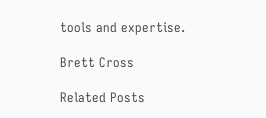tools and expertise.

Brett Cross

Related Posts